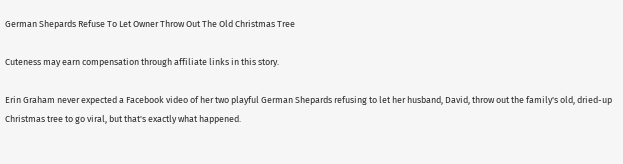German Shepards Refuse To Let Owner Throw Out The Old Christmas Tree

Cuteness may earn compensation through affiliate links in this story.

Erin Graham never expected a Facebook video of her two playful German Shepards refusing to let her husband, David, throw out the family's old, dried-up Christmas tree to go viral, but that's exactly what happened.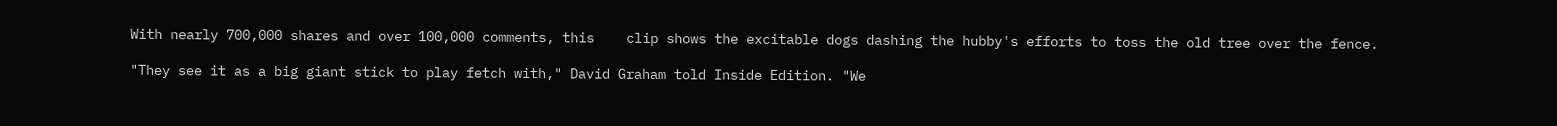With nearly 700,000 shares and over 100,000 comments, this    clip shows the excitable dogs dashing the hubby's efforts to toss the old tree over the fence.

"They see it as a big giant stick to play fetch with," David Graham told Inside Edition. "We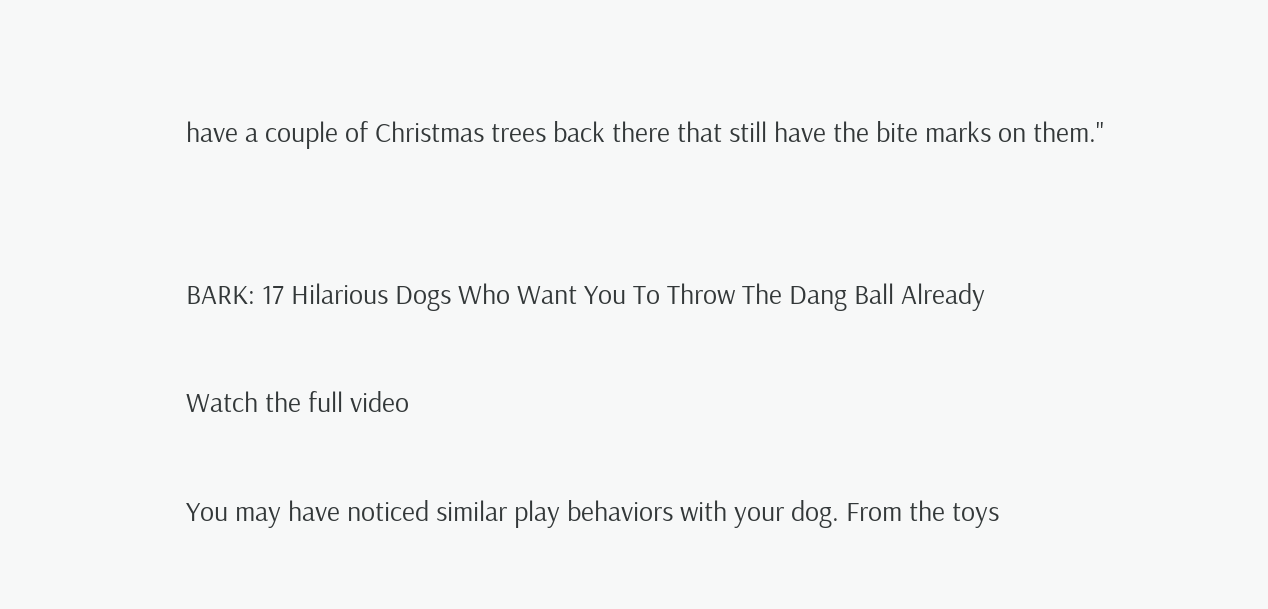have a couple of Christmas trees back there that still have the bite marks on them."


BARK: 17 Hilarious Dogs Who Want You To Throw The Dang Ball Already

Watch the full video

You may have noticed similar play behaviors with your dog. From the toys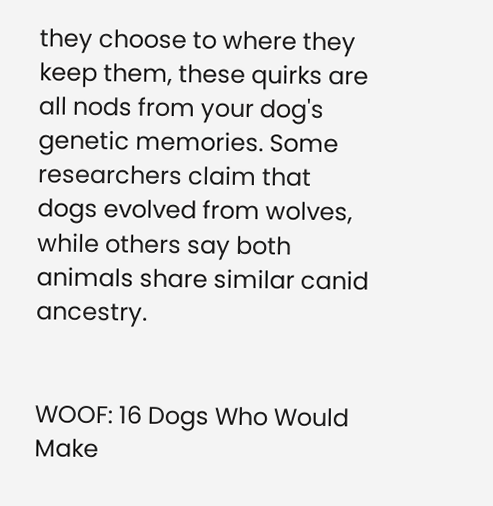they choose to where they keep them, these quirks are all nods from your dog's genetic memories. Some researchers claim that dogs evolved from wolves, while others say both animals share similar canid ancestry.


WOOF: 16 Dogs Who Would Make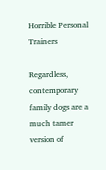Horrible Personal Trainers

Regardless, contemporary family dogs are a much tamer version of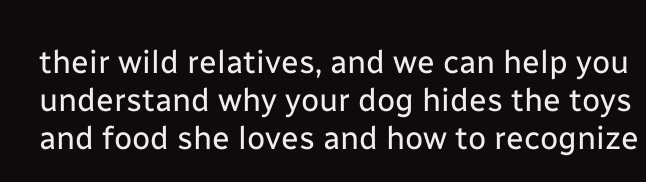their wild relatives, and we can help you understand why your dog hides the toys and food she loves and how to recognize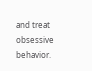and treat obsessive behavior.